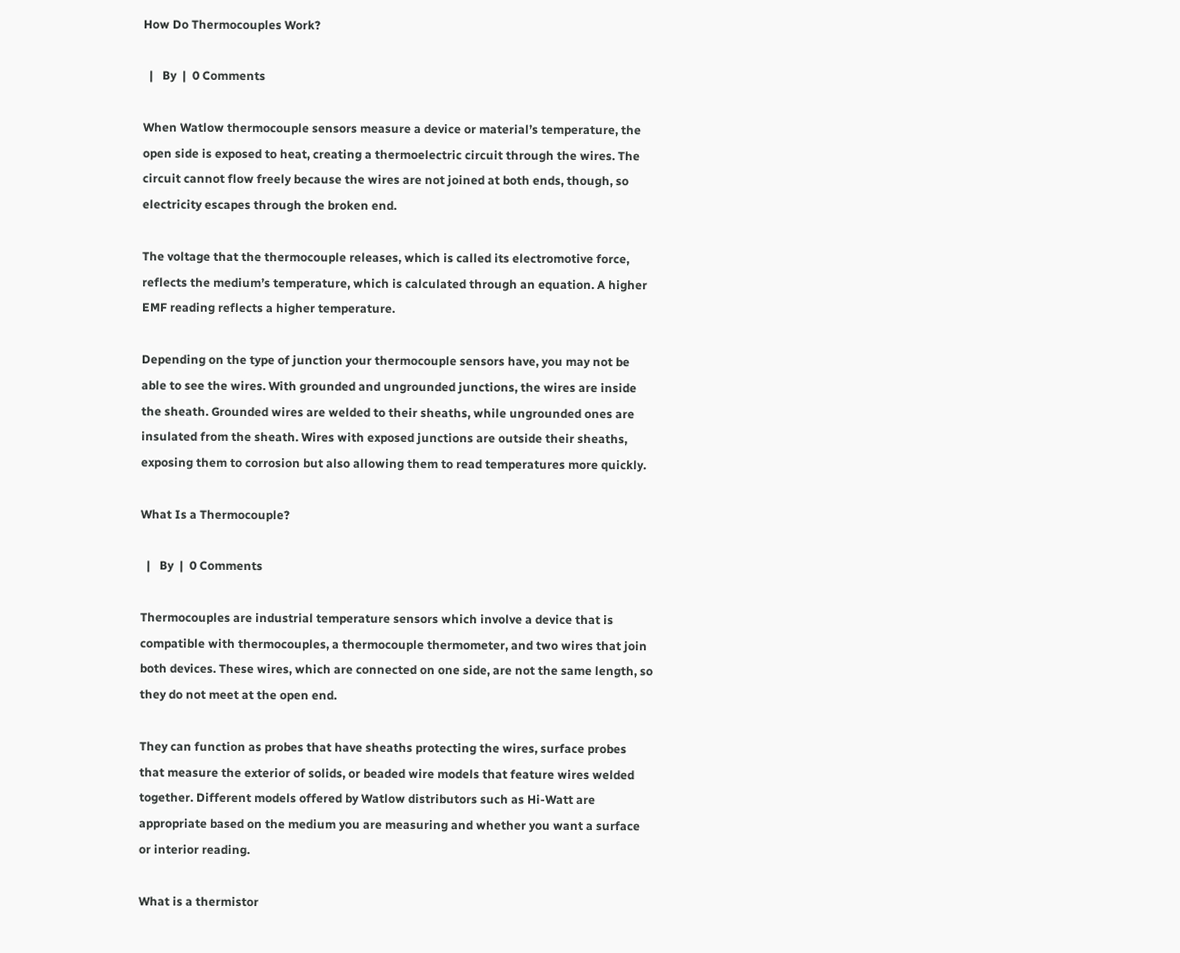How Do Thermocouples Work?

  |   By  |  0 Comments

When Watlow thermocouple sensors measure a device or material’s temperature, the open side is exposed to heat, creating a thermoelectric circuit through the wires. The circuit cannot flow freely because the wires are not joined at both ends, though, so electricity escapes through the broken end.

The voltage that the thermocouple releases, which is called its electromotive force, reflects the medium’s temperature, which is calculated through an equation. A higher EMF reading reflects a higher temperature.

Depending on the type of junction your thermocouple sensors have, you may not be able to see the wires. With grounded and ungrounded junctions, the wires are inside the sheath. Grounded wires are welded to their sheaths, while ungrounded ones are insulated from the sheath. Wires with exposed junctions are outside their sheaths, exposing them to corrosion but also allowing them to read temperatures more quickly.

What Is a Thermocouple?

  |   By  |  0 Comments

Thermocouples are industrial temperature sensors which involve a device that is compatible with thermocouples, a thermocouple thermometer, and two wires that join both devices. These wires, which are connected on one side, are not the same length, so they do not meet at the open end.

They can function as probes that have sheaths protecting the wires, surface probes that measure the exterior of solids, or beaded wire models that feature wires welded together. Different models offered by Watlow distributors such as Hi-Watt are appropriate based on the medium you are measuring and whether you want a surface or interior reading.

What is a thermistor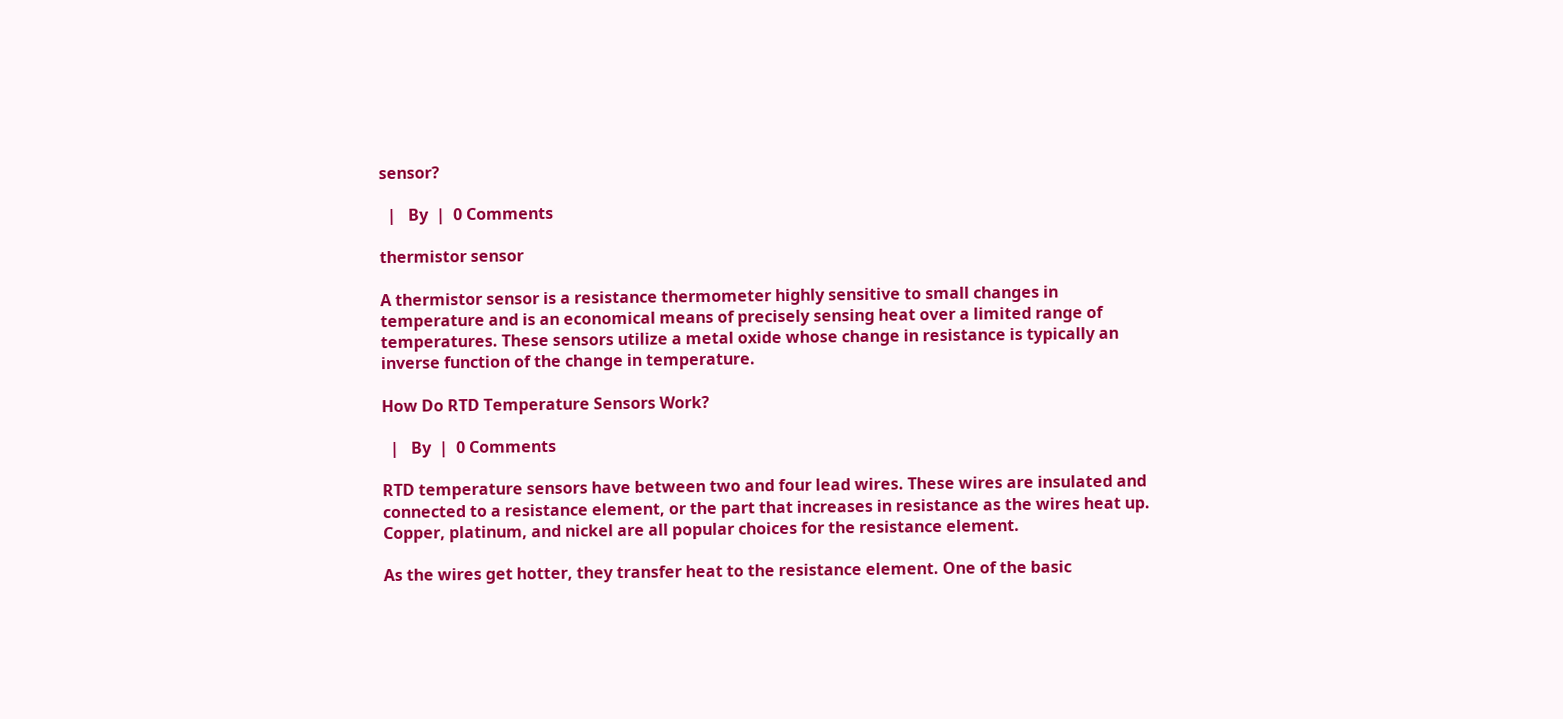sensor?

  |   By  |  0 Comments

thermistor sensor

A thermistor sensor is a resistance thermometer highly sensitive to small changes in temperature and is an economical means of precisely sensing heat over a limited range of temperatures. These sensors utilize a metal oxide whose change in resistance is typically an inverse function of the change in temperature.

How Do RTD Temperature Sensors Work?

  |   By  |  0 Comments

RTD temperature sensors have between two and four lead wires. These wires are insulated and connected to a resistance element, or the part that increases in resistance as the wires heat up. Copper, platinum, and nickel are all popular choices for the resistance element.

As the wires get hotter, they transfer heat to the resistance element. One of the basic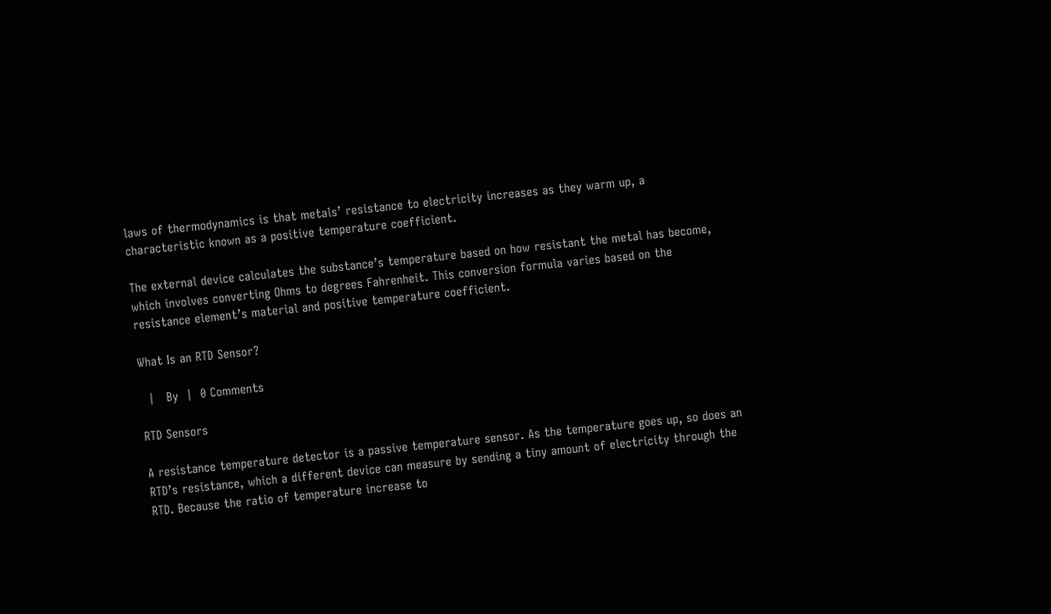laws of thermodynamics is that metals’ resistance to electricity increases as they warm up, a characteristic known as a positive temperature coefficient.

The external device calculates the substance’s temperature based on how resistant the metal has become, which involves converting Ohms to degrees Fahrenheit. This conversion formula varies based on the resistance element’s material and positive temperature coefficient.

What Is an RTD Sensor?

  |   By  |  0 Comments

RTD Sensors

A resistance temperature detector is a passive temperature sensor. As the temperature goes up, so does an RTD’s resistance, which a different device can measure by sending a tiny amount of electricity through the RTD. Because the ratio of temperature increase to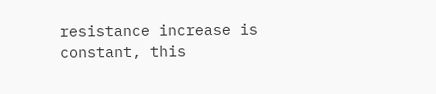resistance increase is constant, this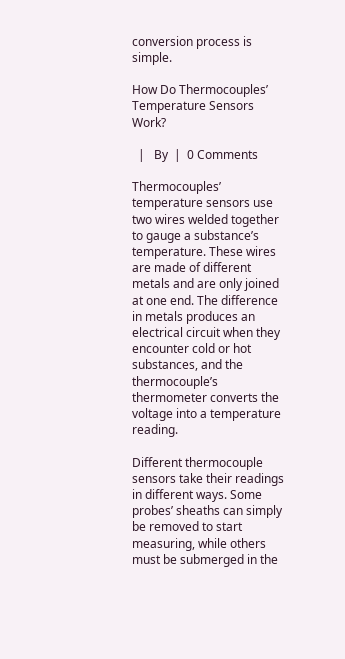conversion process is simple.

How Do Thermocouples’ Temperature Sensors Work?

  |   By  |  0 Comments

Thermocouples’ temperature sensors use two wires welded together to gauge a substance’s temperature. These wires are made of different metals and are only joined at one end. The difference in metals produces an electrical circuit when they encounter cold or hot substances, and the thermocouple’s thermometer converts the voltage into a temperature reading.

Different thermocouple sensors take their readings in different ways. Some probes’ sheaths can simply be removed to start measuring, while others must be submerged in the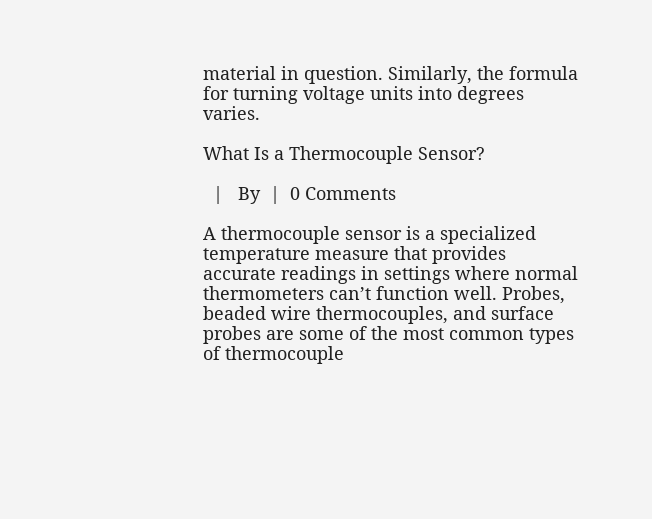material in question. Similarly, the formula for turning voltage units into degrees varies.

What Is a Thermocouple Sensor?

  |   By  |  0 Comments

A thermocouple sensor is a specialized temperature measure that provides accurate readings in settings where normal thermometers can’t function well. Probes, beaded wire thermocouples, and surface probes are some of the most common types of thermocouple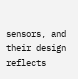sensors, and their design reflects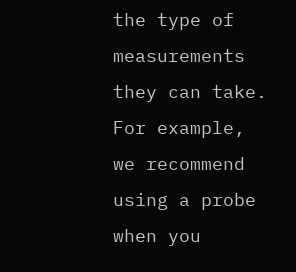the type of measurements they can take. For example, we recommend using a probe when you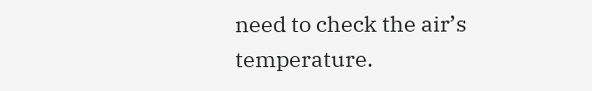need to check the air’s temperature.